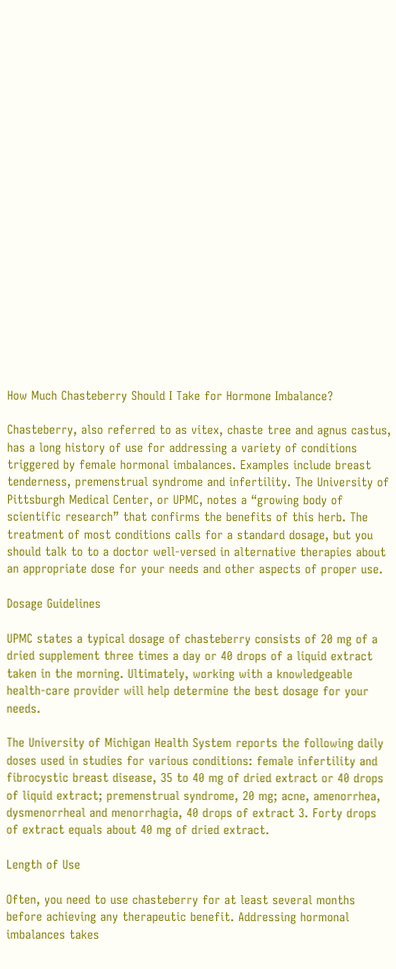How Much Chasteberry Should I Take for Hormone Imbalance?

Chasteberry, also referred to as vitex, chaste tree and agnus castus, has a long history of use for addressing a variety of conditions triggered by female hormonal imbalances. Examples include breast tenderness, premenstrual syndrome and infertility. The University of Pittsburgh Medical Center, or UPMC, notes a “growing body of scientific research” that confirms the benefits of this herb. The treatment of most conditions calls for a standard dosage, but you should talk to to a doctor well-versed in alternative therapies about an appropriate dose for your needs and other aspects of proper use.

Dosage Guidelines

UPMC states a typical dosage of chasteberry consists of 20 mg of a dried supplement three times a day or 40 drops of a liquid extract taken in the morning. Ultimately, working with a knowledgeable health-care provider will help determine the best dosage for your needs.

The University of Michigan Health System reports the following daily doses used in studies for various conditions: female infertility and fibrocystic breast disease, 35 to 40 mg of dried extract or 40 drops of liquid extract; premenstrual syndrome, 20 mg; acne, amenorrhea, dysmenorrheal and menorrhagia, 40 drops of extract 3. Forty drops of extract equals about 40 mg of dried extract.

Length of Use

Often, you need to use chasteberry for at least several months before achieving any therapeutic benefit. Addressing hormonal imbalances takes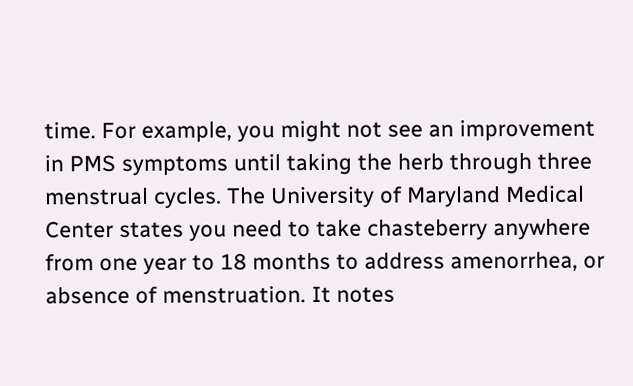time. For example, you might not see an improvement in PMS symptoms until taking the herb through three menstrual cycles. The University of Maryland Medical Center states you need to take chasteberry anywhere from one year to 18 months to address amenorrhea, or absence of menstruation. It notes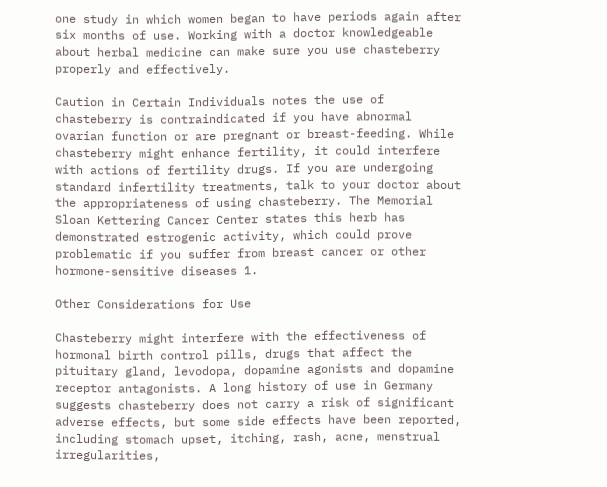one study in which women began to have periods again after six months of use. Working with a doctor knowledgeable about herbal medicine can make sure you use chasteberry properly and effectively.

Caution in Certain Individuals notes the use of chasteberry is contraindicated if you have abnormal ovarian function or are pregnant or breast-feeding. While chasteberry might enhance fertility, it could interfere with actions of fertility drugs. If you are undergoing standard infertility treatments, talk to your doctor about the appropriateness of using chasteberry. The Memorial Sloan Kettering Cancer Center states this herb has demonstrated estrogenic activity, which could prove problematic if you suffer from breast cancer or other hormone-sensitive diseases 1.

Other Considerations for Use

Chasteberry might interfere with the effectiveness of hormonal birth control pills, drugs that affect the pituitary gland, levodopa, dopamine agonists and dopamine receptor antagonists. A long history of use in Germany suggests chasteberry does not carry a risk of significant adverse effects, but some side effects have been reported, including stomach upset, itching, rash, acne, menstrual irregularities,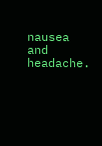nausea and headache.